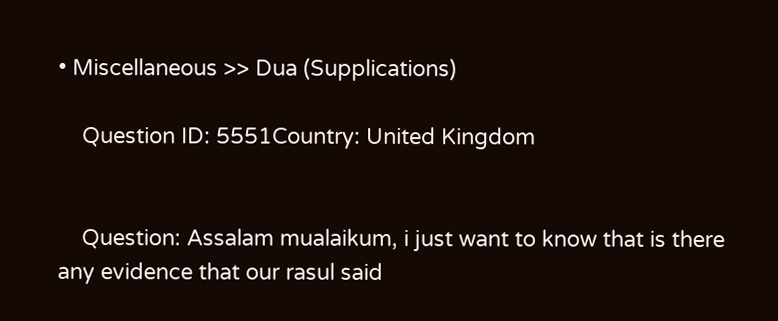• Miscellaneous >> Dua (Supplications)

    Question ID: 5551Country: United Kingdom


    Question: Assalam mualaikum, i just want to know that is there any evidence that our rasul said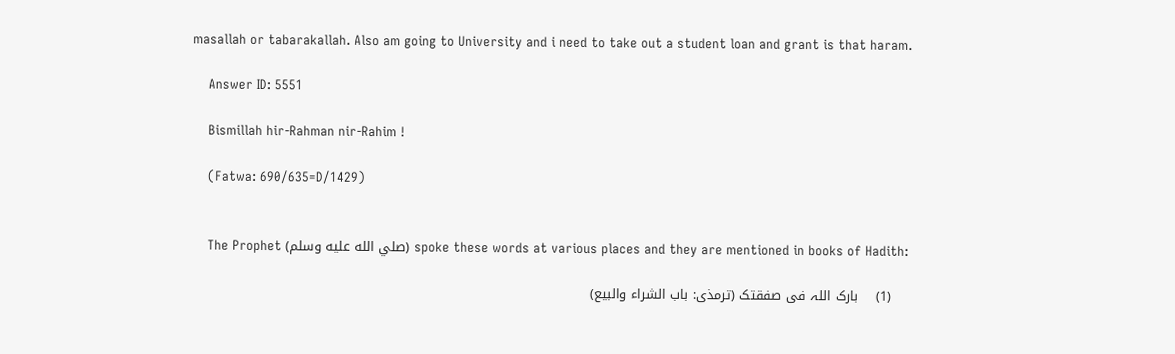masallah or tabarakallah. Also am going to University and i need to take out a student loan and grant is that haram.

    Answer ID: 5551

    Bismillah hir-Rahman nir-Rahim !

    (Fatwa: 690/635=D/1429)


    The Prophet (صلي الله عليه وسلم) spoke these words at various places and they are mentioned in books of Hadith:

    (1)    بارک اللہ فی صفقتک (ترمذی: باب الشراء والبیع)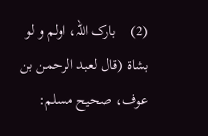(2)    بارک اللہ، اولم و لو بشاۃ (قال لعبد الرحمن بن عوف، صحیح مسلم: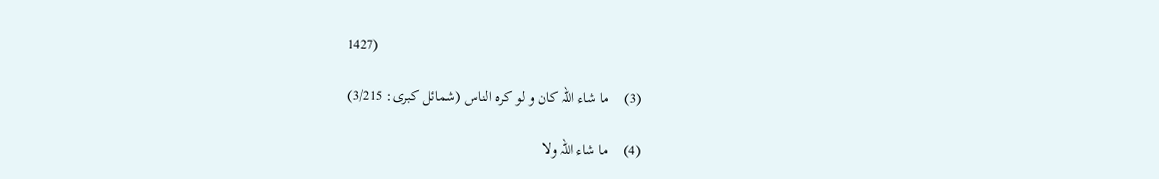1427)

    (3)    ما شاء اللہ کان و لو کرہ الناس (شمائل کبری: 3/215)

    (4)    ما شاء اللہ ولا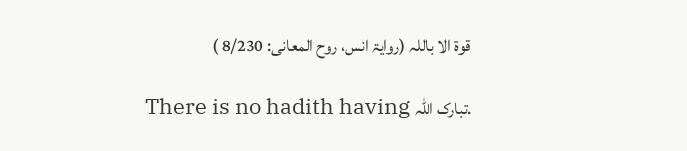قوۃ الا باللہ (روایۃ انس، روح المعانی: 8/230 )

    There is no hadith having تبارک اللہ.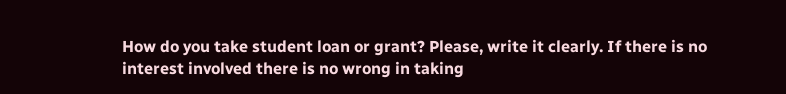How do you take student loan or grant? Please, write it clearly. If there is no interest involved there is no wrong in taking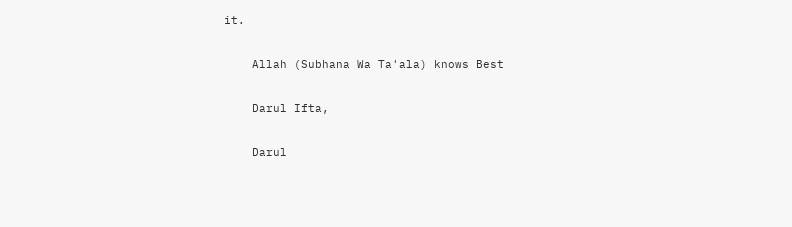it.

    Allah (Subhana Wa Ta'ala) knows Best

    Darul Ifta,

    Darul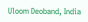Uloom Deoband, India